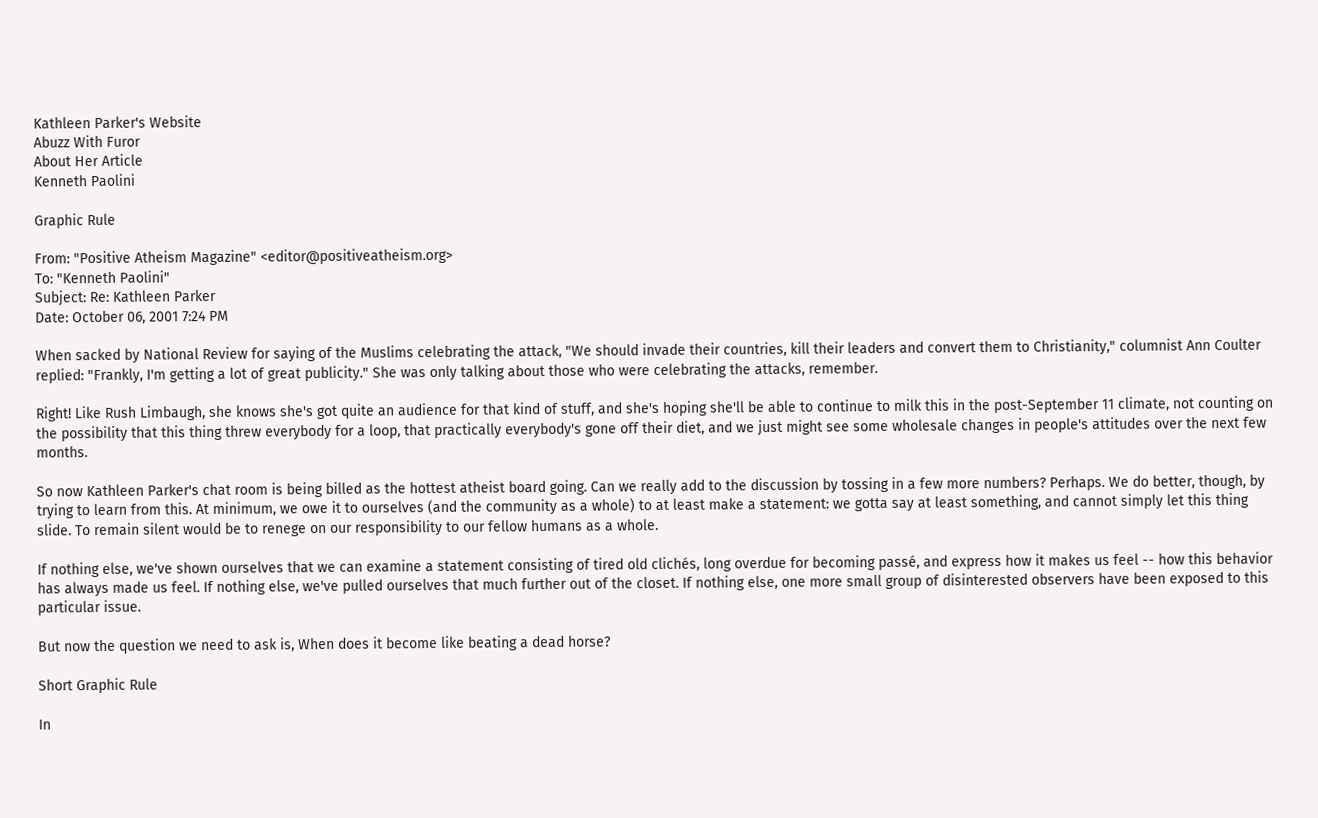Kathleen Parker's Website
Abuzz With Furor
About Her Article
Kenneth Paolini

Graphic Rule

From: "Positive Atheism Magazine" <editor@positiveatheism.org>
To: "Kenneth Paolini"
Subject: Re: Kathleen Parker
Date: October 06, 2001 7:24 PM

When sacked by National Review for saying of the Muslims celebrating the attack, "We should invade their countries, kill their leaders and convert them to Christianity," columnist Ann Coulter replied: "Frankly, I'm getting a lot of great publicity." She was only talking about those who were celebrating the attacks, remember.

Right! Like Rush Limbaugh, she knows she's got quite an audience for that kind of stuff, and she's hoping she'll be able to continue to milk this in the post-September 11 climate, not counting on the possibility that this thing threw everybody for a loop, that practically everybody's gone off their diet, and we just might see some wholesale changes in people's attitudes over the next few months.

So now Kathleen Parker's chat room is being billed as the hottest atheist board going. Can we really add to the discussion by tossing in a few more numbers? Perhaps. We do better, though, by trying to learn from this. At minimum, we owe it to ourselves (and the community as a whole) to at least make a statement: we gotta say at least something, and cannot simply let this thing slide. To remain silent would be to renege on our responsibility to our fellow humans as a whole.

If nothing else, we've shown ourselves that we can examine a statement consisting of tired old clichés, long overdue for becoming passé, and express how it makes us feel -- how this behavior has always made us feel. If nothing else, we've pulled ourselves that much further out of the closet. If nothing else, one more small group of disinterested observers have been exposed to this particular issue.

But now the question we need to ask is, When does it become like beating a dead horse?

Short Graphic Rule

In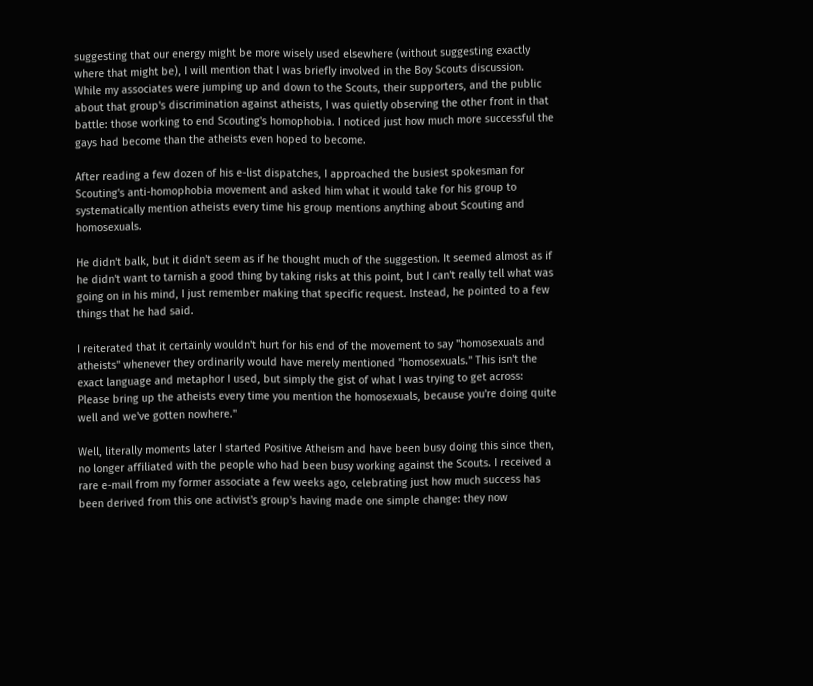suggesting that our energy might be more wisely used elsewhere (without suggesting exactly where that might be), I will mention that I was briefly involved in the Boy Scouts discussion. While my associates were jumping up and down to the Scouts, their supporters, and the public about that group's discrimination against atheists, I was quietly observing the other front in that battle: those working to end Scouting's homophobia. I noticed just how much more successful the gays had become than the atheists even hoped to become.

After reading a few dozen of his e-list dispatches, I approached the busiest spokesman for Scouting's anti-homophobia movement and asked him what it would take for his group to systematically mention atheists every time his group mentions anything about Scouting and homosexuals.

He didn't balk, but it didn't seem as if he thought much of the suggestion. It seemed almost as if he didn't want to tarnish a good thing by taking risks at this point, but I can't really tell what was going on in his mind, I just remember making that specific request. Instead, he pointed to a few things that he had said.

I reiterated that it certainly wouldn't hurt for his end of the movement to say "homosexuals and atheists" whenever they ordinarily would have merely mentioned "homosexuals." This isn't the exact language and metaphor I used, but simply the gist of what I was trying to get across: Please bring up the atheists every time you mention the homosexuals, because you're doing quite well and we've gotten nowhere."

Well, literally moments later I started Positive Atheism and have been busy doing this since then, no longer affiliated with the people who had been busy working against the Scouts. I received a rare e-mail from my former associate a few weeks ago, celebrating just how much success has been derived from this one activist's group's having made one simple change: they now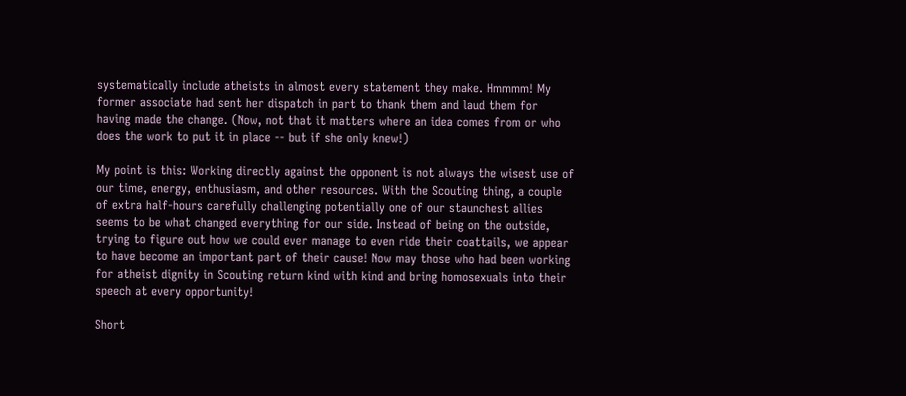systematically include atheists in almost every statement they make. Hmmmm! My former associate had sent her dispatch in part to thank them and laud them for having made the change. (Now, not that it matters where an idea comes from or who does the work to put it in place -- but if she only knew!)

My point is this: Working directly against the opponent is not always the wisest use of our time, energy, enthusiasm, and other resources. With the Scouting thing, a couple of extra half-hours carefully challenging potentially one of our staunchest allies seems to be what changed everything for our side. Instead of being on the outside, trying to figure out how we could ever manage to even ride their coattails, we appear to have become an important part of their cause! Now may those who had been working for atheist dignity in Scouting return kind with kind and bring homosexuals into their speech at every opportunity!

Short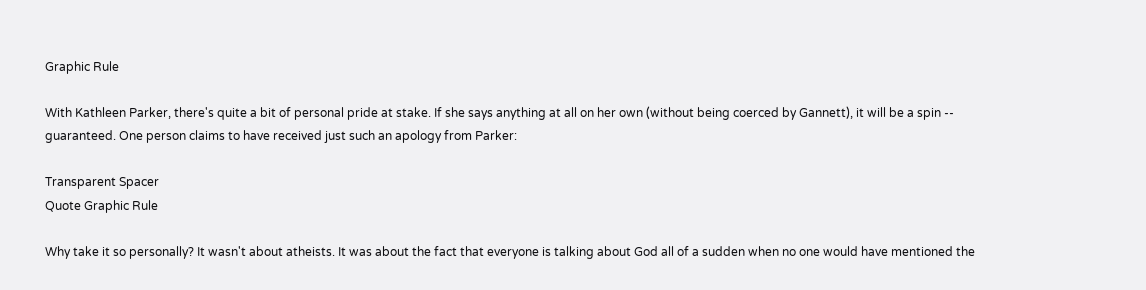Graphic Rule

With Kathleen Parker, there's quite a bit of personal pride at stake. If she says anything at all on her own (without being coerced by Gannett), it will be a spin -- guaranteed. One person claims to have received just such an apology from Parker:

Transparent Spacer
Quote Graphic Rule

Why take it so personally? It wasn't about atheists. It was about the fact that everyone is talking about God all of a sudden when no one would have mentioned the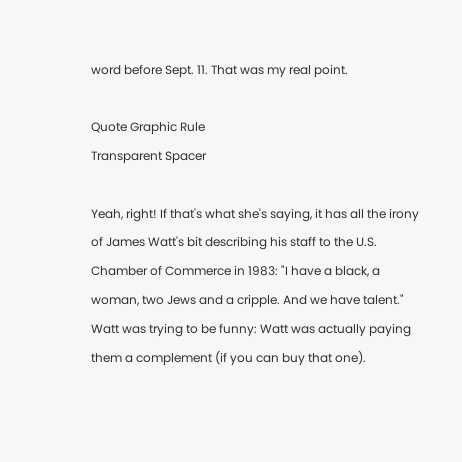word before Sept. 11. That was my real point.

Quote Graphic Rule
Transparent Spacer

Yeah, right! If that's what she's saying, it has all the irony of James Watt's bit describing his staff to the U.S. Chamber of Commerce in 1983: "I have a black, a woman, two Jews and a cripple. And we have talent." Watt was trying to be funny: Watt was actually paying them a complement (if you can buy that one).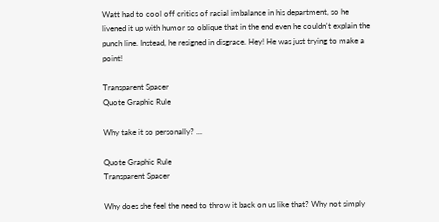Watt had to cool off critics of racial imbalance in his department, so he livened it up with humor so oblique that in the end even he couldn't explain the punch line. Instead, he resigned in disgrace. Hey! He was just trying to make a point!

Transparent Spacer
Quote Graphic Rule

Why take it so personally? ...

Quote Graphic Rule
Transparent Spacer

Why does she feel the need to throw it back on us like that? Why not simply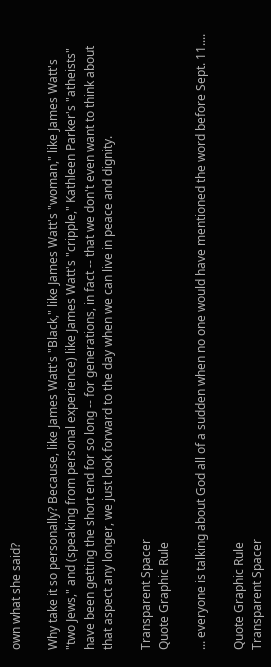own what she said?

Why take it so personally? Because, like James Watt's "Black," like James Watt's "woman," like James Watt's "two Jews," and (speaking from personal experience) like James Watt's "cripple," Kathleen Parker's "atheists" have been getting the short end for so long -- for generations, in fact -- that we don't even want to think about that aspect any longer, we just look forward to the day when we can live in peace and dignity.

Transparent Spacer
Quote Graphic Rule

... everyone is talking about God all of a sudden when no one would have mentioned the word before Sept. 11....

Quote Graphic Rule
Transparent Spacer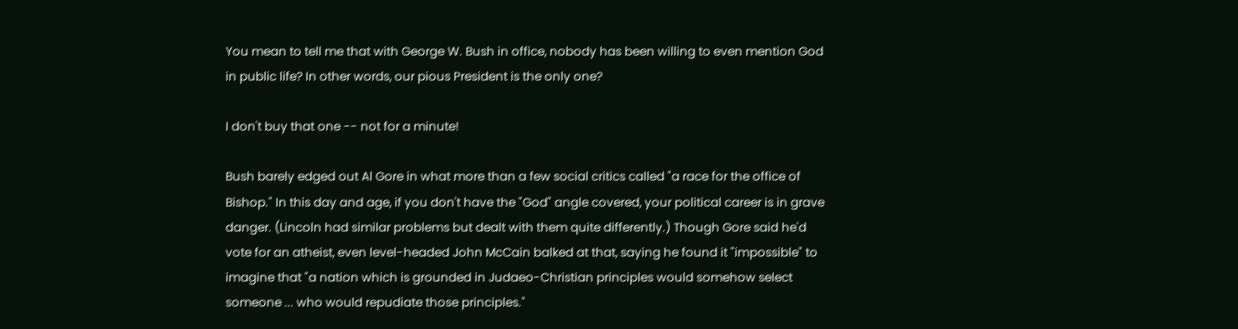You mean to tell me that with George W. Bush in office, nobody has been willing to even mention God in public life? In other words, our pious President is the only one?

I don't buy that one -- not for a minute!

Bush barely edged out Al Gore in what more than a few social critics called "a race for the office of Bishop." In this day and age, if you don't have the "God" angle covered, your political career is in grave danger. (Lincoln had similar problems but dealt with them quite differently.) Though Gore said he'd vote for an atheist, even level-headed John McCain balked at that, saying he found it "impossible" to imagine that "a nation which is grounded in Judaeo-Christian principles would somehow select someone ... who would repudiate those principles."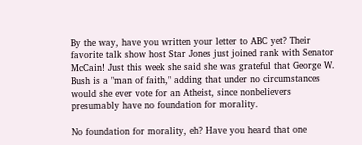By the way, have you written your letter to ABC yet? Their favorite talk show host Star Jones just joined rank with Senator McCain! Just this week she said she was grateful that George W. Bush is a "man of faith," adding that under no circumstances would she ever vote for an Atheist, since nonbelievers presumably have no foundation for morality.

No foundation for morality, eh? Have you heard that one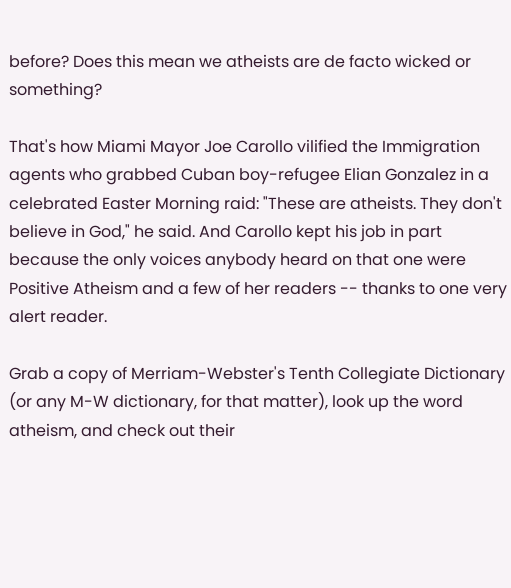before? Does this mean we atheists are de facto wicked or something?

That's how Miami Mayor Joe Carollo vilified the Immigration agents who grabbed Cuban boy-refugee Elian Gonzalez in a celebrated Easter Morning raid: "These are atheists. They don't believe in God," he said. And Carollo kept his job in part because the only voices anybody heard on that one were Positive Atheism and a few of her readers -- thanks to one very alert reader.

Grab a copy of Merriam-Webster's Tenth Collegiate Dictionary (or any M-W dictionary, for that matter), look up the word atheism, and check out their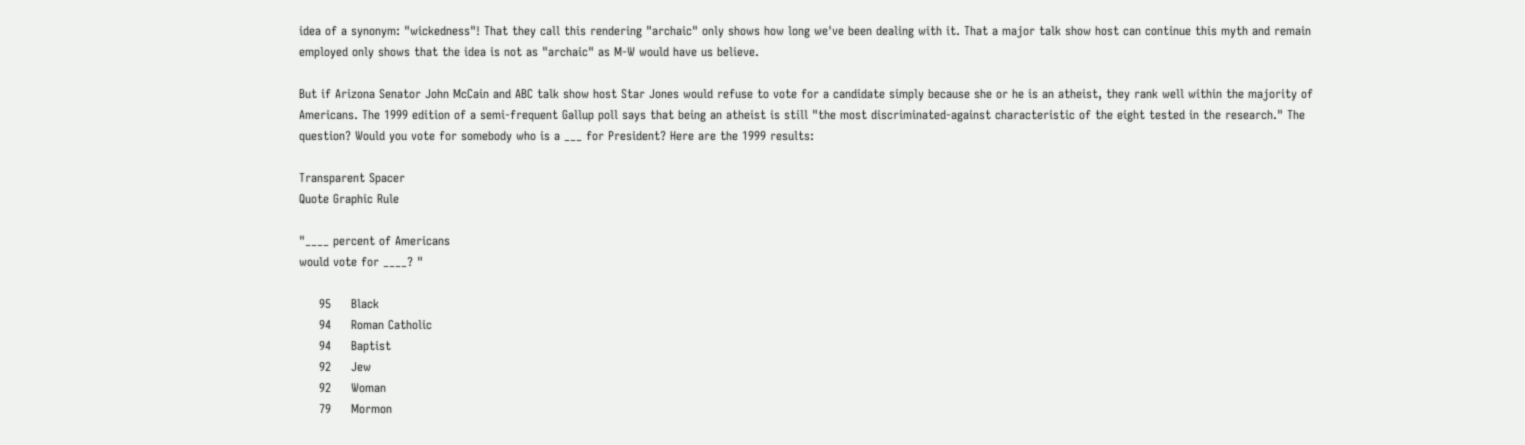idea of a synonym: "wickedness"! That they call this rendering "archaic" only shows how long we've been dealing with it. That a major talk show host can continue this myth and remain employed only shows that the idea is not as "archaic" as M-W would have us believe.

But if Arizona Senator John McCain and ABC talk show host Star Jones would refuse to vote for a candidate simply because she or he is an atheist, they rank well within the majority of Americans. The 1999 edition of a semi-frequent Gallup poll says that being an atheist is still "the most discriminated-against characteristic of the eight tested in the research." The question? Would you vote for somebody who is a ___ for President? Here are the 1999 results:

Transparent Spacer
Quote Graphic Rule

"____ percent of Americans
would vote for ____? "

     95     Black
     94     Roman Catholic
     94     Baptist
     92     Jew
     92     Woman
     79     Mormon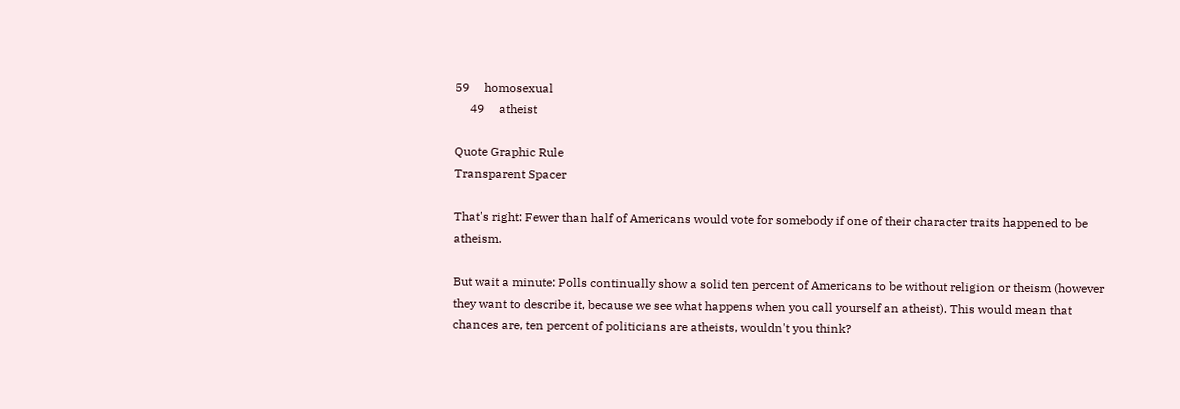59     homosexual
     49     atheist

Quote Graphic Rule
Transparent Spacer

That's right: Fewer than half of Americans would vote for somebody if one of their character traits happened to be atheism.

But wait a minute: Polls continually show a solid ten percent of Americans to be without religion or theism (however they want to describe it, because we see what happens when you call yourself an atheist). This would mean that chances are, ten percent of politicians are atheists, wouldn't you think?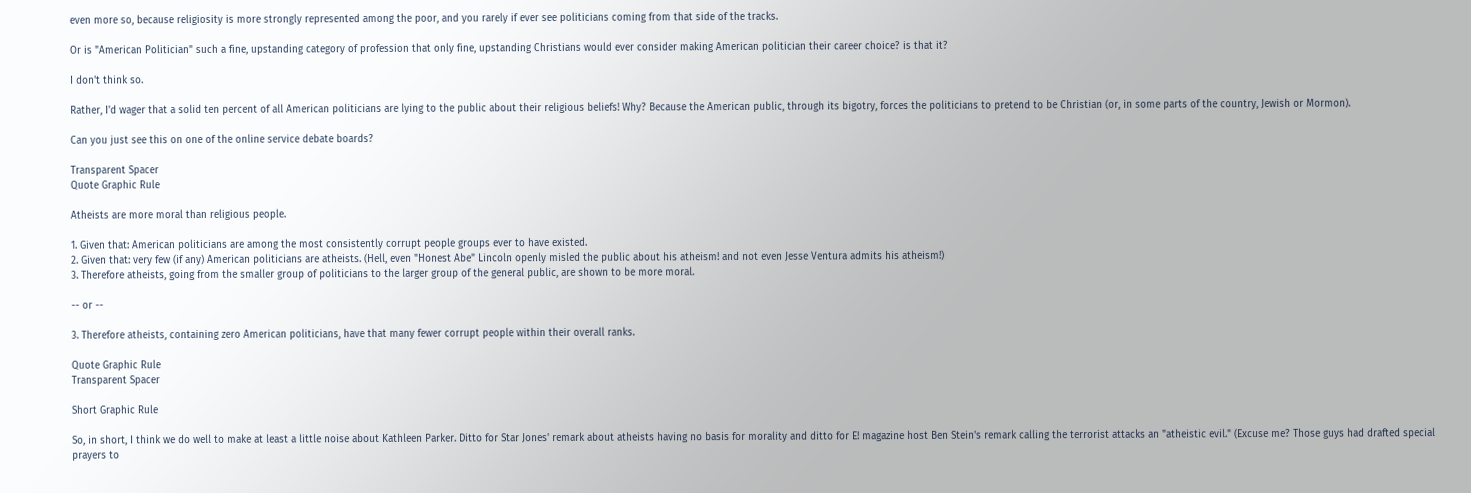even more so, because religiosity is more strongly represented among the poor, and you rarely if ever see politicians coming from that side of the tracks.

Or is "American Politician" such a fine, upstanding category of profession that only fine, upstanding Christians would ever consider making American politician their career choice? is that it?

I don't think so.

Rather, I'd wager that a solid ten percent of all American politicians are lying to the public about their religious beliefs! Why? Because the American public, through its bigotry, forces the politicians to pretend to be Christian (or, in some parts of the country, Jewish or Mormon).

Can you just see this on one of the online service debate boards?

Transparent Spacer
Quote Graphic Rule

Atheists are more moral than religious people.

1. Given that: American politicians are among the most consistently corrupt people groups ever to have existed.
2. Given that: very few (if any) American politicians are atheists. (Hell, even "Honest Abe" Lincoln openly misled the public about his atheism! and not even Jesse Ventura admits his atheism!)
3. Therefore atheists, going from the smaller group of politicians to the larger group of the general public, are shown to be more moral.

-- or --

3. Therefore atheists, containing zero American politicians, have that many fewer corrupt people within their overall ranks.

Quote Graphic Rule
Transparent Spacer

Short Graphic Rule

So, in short, I think we do well to make at least a little noise about Kathleen Parker. Ditto for Star Jones' remark about atheists having no basis for morality and ditto for E! magazine host Ben Stein's remark calling the terrorist attacks an "atheistic evil." (Excuse me? Those guys had drafted special prayers to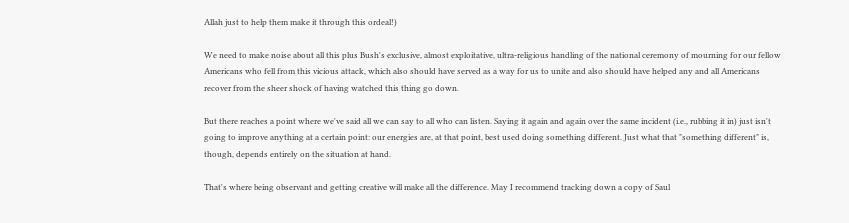Allah just to help them make it through this ordeal!)

We need to make noise about all this plus Bush's exclusive, almost exploitative, ultra-religious handling of the national ceremony of mourning for our fellow Americans who fell from this vicious attack, which also should have served as a way for us to unite and also should have helped any and all Americans recover from the sheer shock of having watched this thing go down.

But there reaches a point where we've said all we can say to all who can listen. Saying it again and again over the same incident (i.e., rubbing it in) just isn't going to improve anything at a certain point: our energies are, at that point, best used doing something different. Just what that "something different" is, though, depends entirely on the situation at hand.

That's where being observant and getting creative will make all the difference. May I recommend tracking down a copy of Saul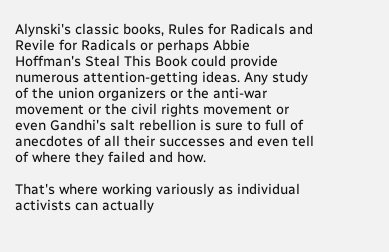Alynski's classic books, Rules for Radicals and Revile for Radicals or perhaps Abbie Hoffman's Steal This Book could provide numerous attention-getting ideas. Any study of the union organizers or the anti-war movement or the civil rights movement or even Gandhi's salt rebellion is sure to full of anecdotes of all their successes and even tell of where they failed and how.

That's where working variously as individual activists can actually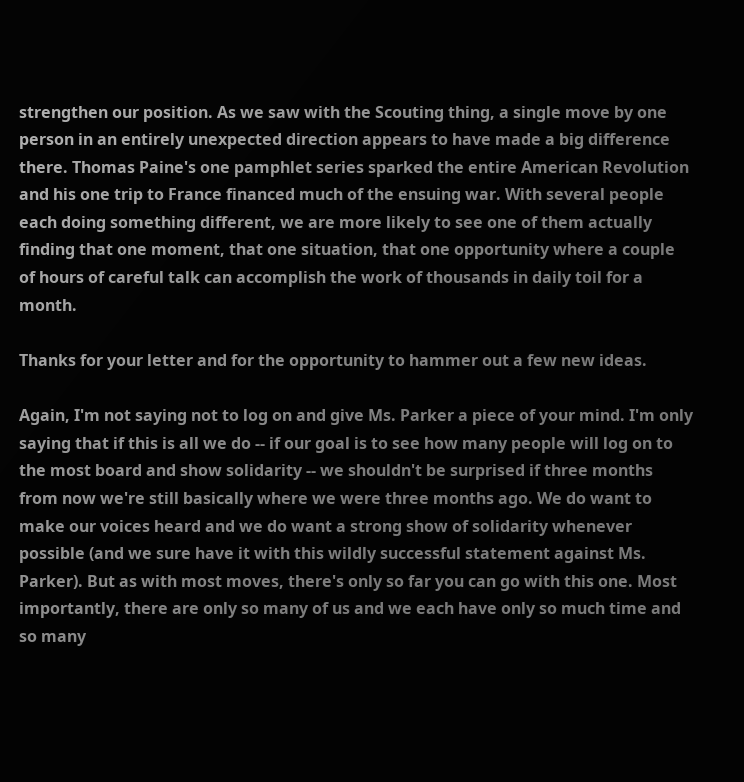strengthen our position. As we saw with the Scouting thing, a single move by one person in an entirely unexpected direction appears to have made a big difference there. Thomas Paine's one pamphlet series sparked the entire American Revolution and his one trip to France financed much of the ensuing war. With several people each doing something different, we are more likely to see one of them actually finding that one moment, that one situation, that one opportunity where a couple of hours of careful talk can accomplish the work of thousands in daily toil for a month.

Thanks for your letter and for the opportunity to hammer out a few new ideas.

Again, I'm not saying not to log on and give Ms. Parker a piece of your mind. I'm only saying that if this is all we do -- if our goal is to see how many people will log on to the most board and show solidarity -- we shouldn't be surprised if three months from now we're still basically where we were three months ago. We do want to make our voices heard and we do want a strong show of solidarity whenever possible (and we sure have it with this wildly successful statement against Ms. Parker). But as with most moves, there's only so far you can go with this one. Most importantly, there are only so many of us and we each have only so much time and so many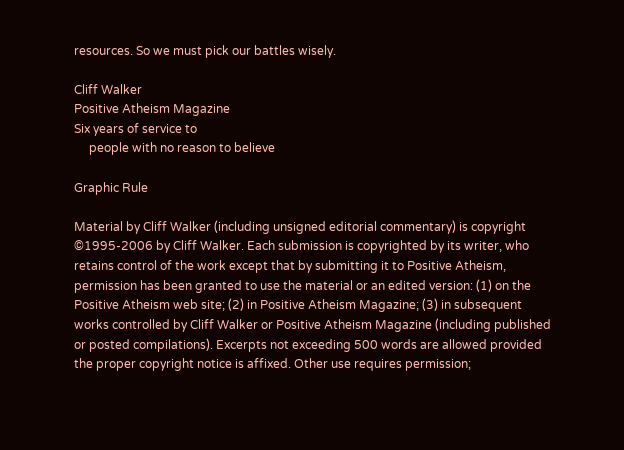resources. So we must pick our battles wisely.

Cliff Walker
Positive Atheism Magazine
Six years of service to
     people with no reason to believe

Graphic Rule

Material by Cliff Walker (including unsigned editorial commentary) is copyright ©1995-2006 by Cliff Walker. Each submission is copyrighted by its writer, who retains control of the work except that by submitting it to Positive Atheism, permission has been granted to use the material or an edited version: (1) on the Positive Atheism web site; (2) in Positive Atheism Magazine; (3) in subsequent works controlled by Cliff Walker or Positive Atheism Magazine (including published or posted compilations). Excerpts not exceeding 500 words are allowed provided the proper copyright notice is affixed. Other use requires permission;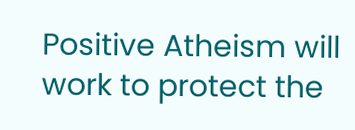Positive Atheism will work to protect the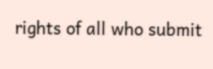rights of all who submit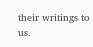their writings to us.